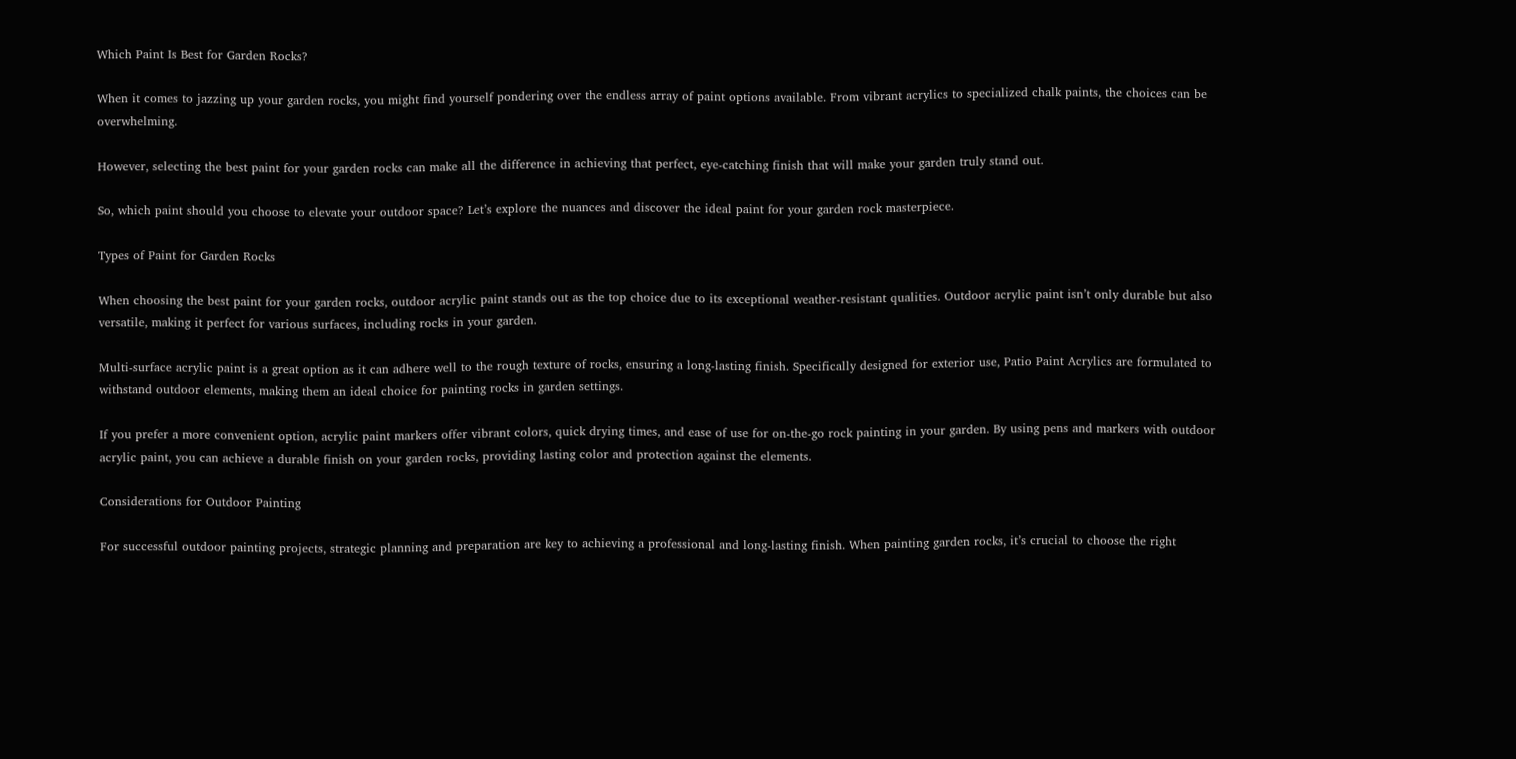Which Paint Is Best for Garden Rocks?

When it comes to jazzing up your garden rocks, you might find yourself pondering over the endless array of paint options available. From vibrant acrylics to specialized chalk paints, the choices can be overwhelming.

However, selecting the best paint for your garden rocks can make all the difference in achieving that perfect, eye-catching finish that will make your garden truly stand out.

So, which paint should you choose to elevate your outdoor space? Let’s explore the nuances and discover the ideal paint for your garden rock masterpiece.

Types of Paint for Garden Rocks

When choosing the best paint for your garden rocks, outdoor acrylic paint stands out as the top choice due to its exceptional weather-resistant qualities. Outdoor acrylic paint isn’t only durable but also versatile, making it perfect for various surfaces, including rocks in your garden.

Multi-surface acrylic paint is a great option as it can adhere well to the rough texture of rocks, ensuring a long-lasting finish. Specifically designed for exterior use, Patio Paint Acrylics are formulated to withstand outdoor elements, making them an ideal choice for painting rocks in garden settings.

If you prefer a more convenient option, acrylic paint markers offer vibrant colors, quick drying times, and ease of use for on-the-go rock painting in your garden. By using pens and markers with outdoor acrylic paint, you can achieve a durable finish on your garden rocks, providing lasting color and protection against the elements.

Considerations for Outdoor Painting

For successful outdoor painting projects, strategic planning and preparation are key to achieving a professional and long-lasting finish. When painting garden rocks, it’s crucial to choose the right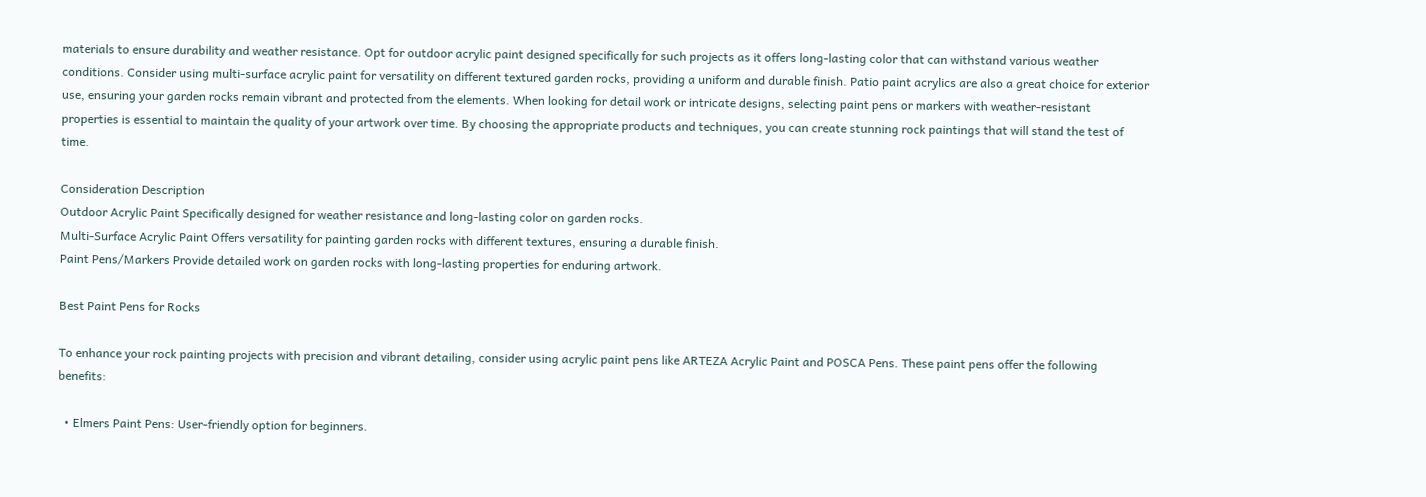materials to ensure durability and weather resistance. Opt for outdoor acrylic paint designed specifically for such projects as it offers long-lasting color that can withstand various weather conditions. Consider using multi-surface acrylic paint for versatility on different textured garden rocks, providing a uniform and durable finish. Patio paint acrylics are also a great choice for exterior use, ensuring your garden rocks remain vibrant and protected from the elements. When looking for detail work or intricate designs, selecting paint pens or markers with weather-resistant properties is essential to maintain the quality of your artwork over time. By choosing the appropriate products and techniques, you can create stunning rock paintings that will stand the test of time.

Consideration Description
Outdoor Acrylic Paint Specifically designed for weather resistance and long-lasting color on garden rocks.
Multi-Surface Acrylic Paint Offers versatility for painting garden rocks with different textures, ensuring a durable finish.
Paint Pens/Markers Provide detailed work on garden rocks with long-lasting properties for enduring artwork.

Best Paint Pens for Rocks

To enhance your rock painting projects with precision and vibrant detailing, consider using acrylic paint pens like ARTEZA Acrylic Paint and POSCA Pens. These paint pens offer the following benefits:

  • Elmers Paint Pens: User-friendly option for beginners.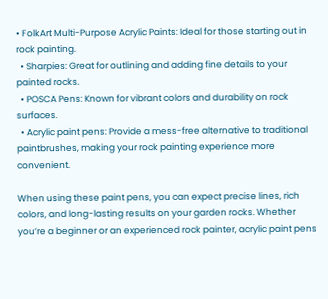• FolkArt Multi-Purpose Acrylic Paints: Ideal for those starting out in rock painting.
  • Sharpies: Great for outlining and adding fine details to your painted rocks.
  • POSCA Pens: Known for vibrant colors and durability on rock surfaces.
  • Acrylic paint pens: Provide a mess-free alternative to traditional paintbrushes, making your rock painting experience more convenient.

When using these paint pens, you can expect precise lines, rich colors, and long-lasting results on your garden rocks. Whether you’re a beginner or an experienced rock painter, acrylic paint pens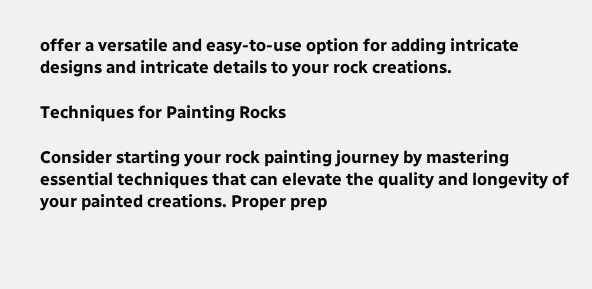offer a versatile and easy-to-use option for adding intricate designs and intricate details to your rock creations.

Techniques for Painting Rocks

Consider starting your rock painting journey by mastering essential techniques that can elevate the quality and longevity of your painted creations. Proper prep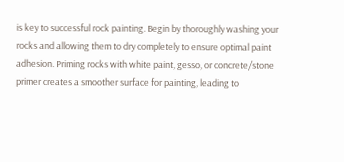is key to successful rock painting. Begin by thoroughly washing your rocks and allowing them to dry completely to ensure optimal paint adhesion. Priming rocks with white paint, gesso, or concrete/stone primer creates a smoother surface for painting, leading to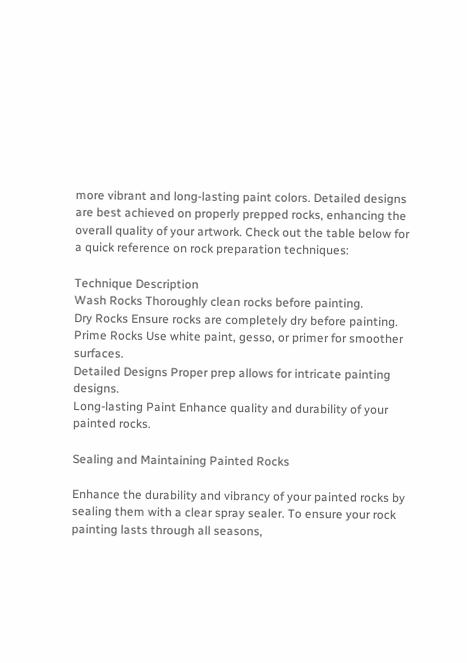more vibrant and long-lasting paint colors. Detailed designs are best achieved on properly prepped rocks, enhancing the overall quality of your artwork. Check out the table below for a quick reference on rock preparation techniques:

Technique Description
Wash Rocks Thoroughly clean rocks before painting.
Dry Rocks Ensure rocks are completely dry before painting.
Prime Rocks Use white paint, gesso, or primer for smoother surfaces.
Detailed Designs Proper prep allows for intricate painting designs.
Long-lasting Paint Enhance quality and durability of your painted rocks.

Sealing and Maintaining Painted Rocks

Enhance the durability and vibrancy of your painted rocks by sealing them with a clear spray sealer. To ensure your rock painting lasts through all seasons,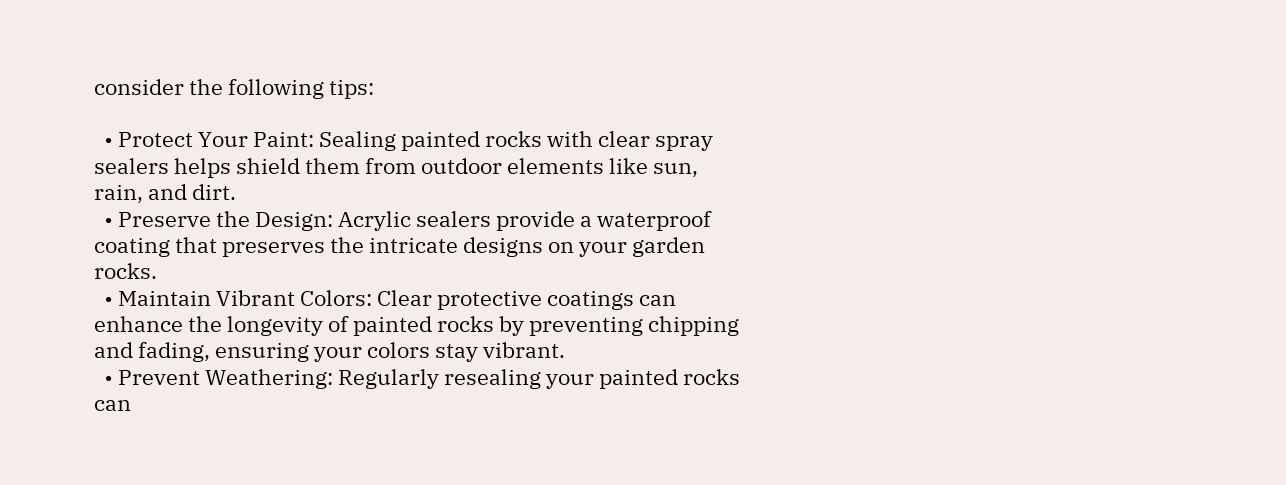consider the following tips:

  • Protect Your Paint: Sealing painted rocks with clear spray sealers helps shield them from outdoor elements like sun, rain, and dirt.
  • Preserve the Design: Acrylic sealers provide a waterproof coating that preserves the intricate designs on your garden rocks.
  • Maintain Vibrant Colors: Clear protective coatings can enhance the longevity of painted rocks by preventing chipping and fading, ensuring your colors stay vibrant.
  • Prevent Weathering: Regularly resealing your painted rocks can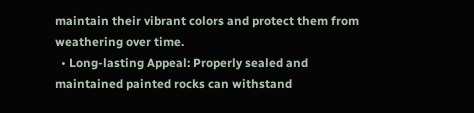maintain their vibrant colors and protect them from weathering over time.
  • Long-lasting Appeal: Properly sealed and maintained painted rocks can withstand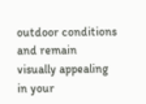outdoor conditions and remain visually appealing in your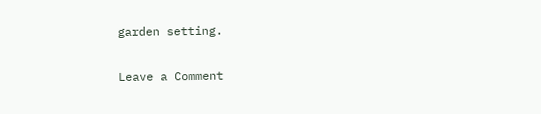garden setting.

Leave a Comment